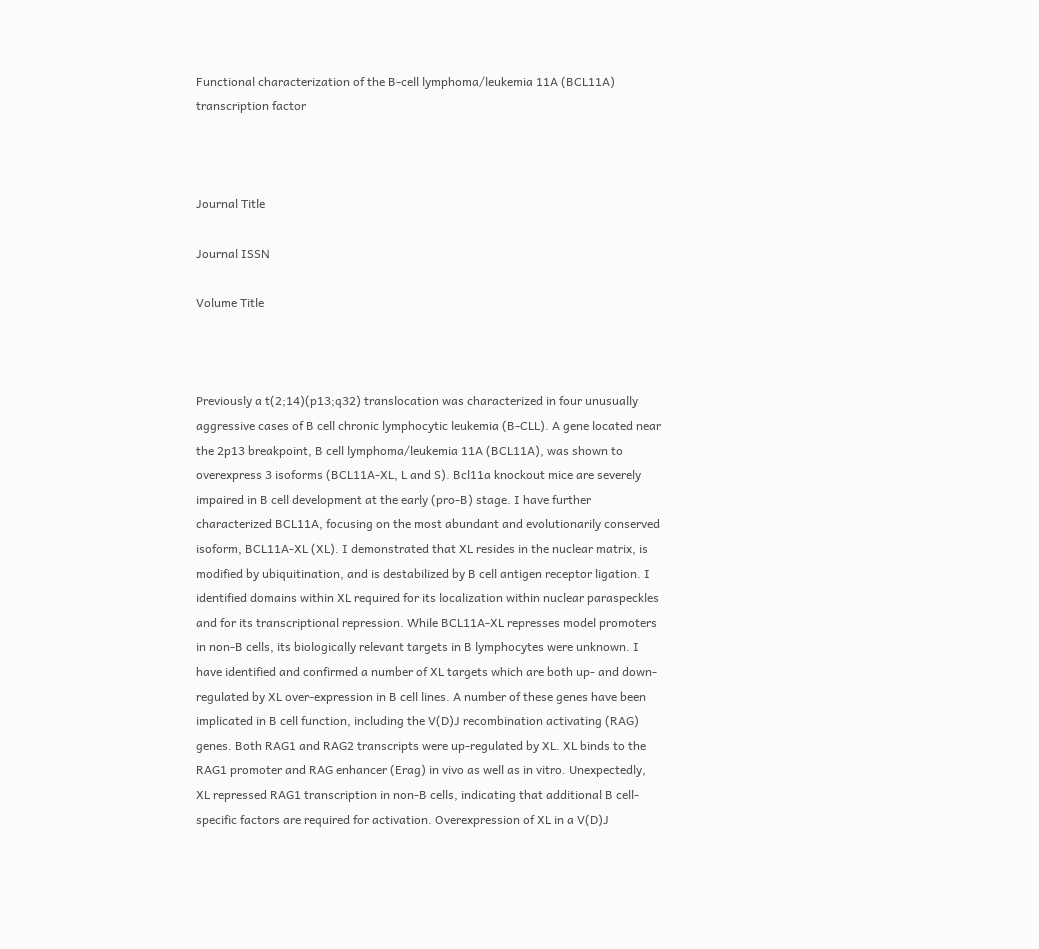Functional characterization of the B-cell lymphoma/leukemia 11A (BCL11A) transcription factor



Journal Title

Journal ISSN

Volume Title



Previously a t(2;14)(p13;q32) translocation was characterized in four unusually aggressive cases of B cell chronic lymphocytic leukemia (B-CLL). A gene located near the 2p13 breakpoint, B cell lymphoma/leukemia 11A (BCL11A), was shown to overexpress 3 isoforms (BCL11A-XL, L and S). Bcl11a knockout mice are severely impaired in B cell development at the early (pro-B) stage. I have further characterized BCL11A, focusing on the most abundant and evolutionarily conserved isoform, BCL11A-XL (XL). I demonstrated that XL resides in the nuclear matrix, is modified by ubiquitination, and is destabilized by B cell antigen receptor ligation. I identified domains within XL required for its localization within nuclear paraspeckles and for its transcriptional repression. While BCL11A-XL represses model promoters in non-B cells, its biologically relevant targets in B lymphocytes were unknown. I have identified and confirmed a number of XL targets which are both up- and down-regulated by XL over-expression in B cell lines. A number of these genes have been implicated in B cell function, including the V(D)J recombination activating (RAG) genes. Both RAG1 and RAG2 transcripts were up-regulated by XL. XL binds to the RAG1 promoter and RAG enhancer (Erag) in vivo as well as in vitro. Unexpectedly, XL repressed RAG1 transcription in non-B cells, indicating that additional B cell-specific factors are required for activation. Overexpression of XL in a V(D)J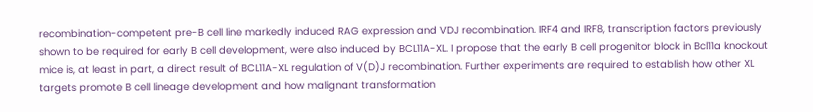recombination-competent pre-B cell line markedly induced RAG expression and VDJ recombination. IRF4 and IRF8, transcription factors previously shown to be required for early B cell development, were also induced by BCL11A-XL. I propose that the early B cell progenitor block in Bcl11a knockout mice is, at least in part, a direct result of BCL11A-XL regulation of V(D)J recombination. Further experiments are required to establish how other XL targets promote B cell lineage development and how malignant transformation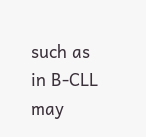such as in B-CLL may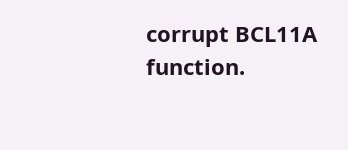corrupt BCL11A function.